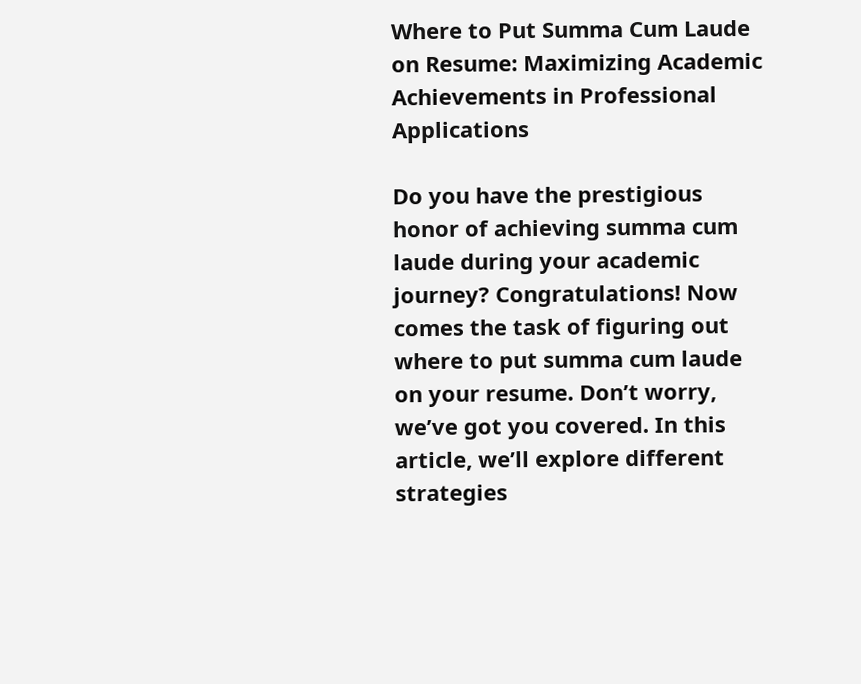Where to Put Summa Cum Laude on Resume: Maximizing Academic Achievements in Professional Applications

Do you have the prestigious honor of achieving summa cum laude during your academic journey? Congratulations! Now comes the task of figuring out where to put summa cum laude on your resume. Don’t worry, we’ve got you covered. In this article, we’ll explore different strategies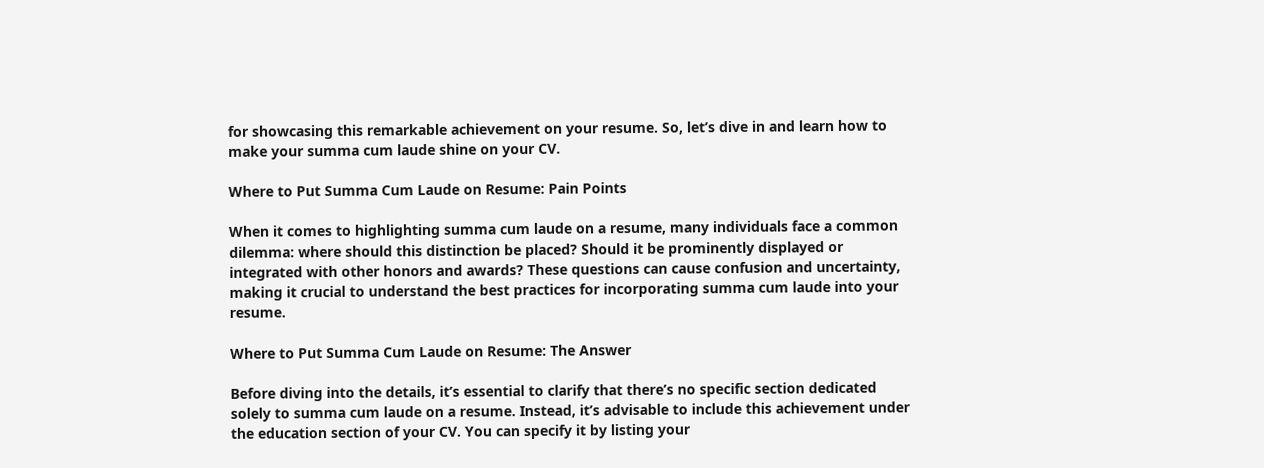for showcasing this remarkable achievement on your resume. So, let’s dive in and learn how to make your summa cum laude shine on your CV.

Where to Put Summa Cum Laude on Resume: Pain Points

When it comes to highlighting summa cum laude on a resume, many individuals face a common dilemma: where should this distinction be placed? Should it be prominently displayed or integrated with other honors and awards? These questions can cause confusion and uncertainty, making it crucial to understand the best practices for incorporating summa cum laude into your resume.

Where to Put Summa Cum Laude on Resume: The Answer

Before diving into the details, it’s essential to clarify that there’s no specific section dedicated solely to summa cum laude on a resume. Instead, it’s advisable to include this achievement under the education section of your CV. You can specify it by listing your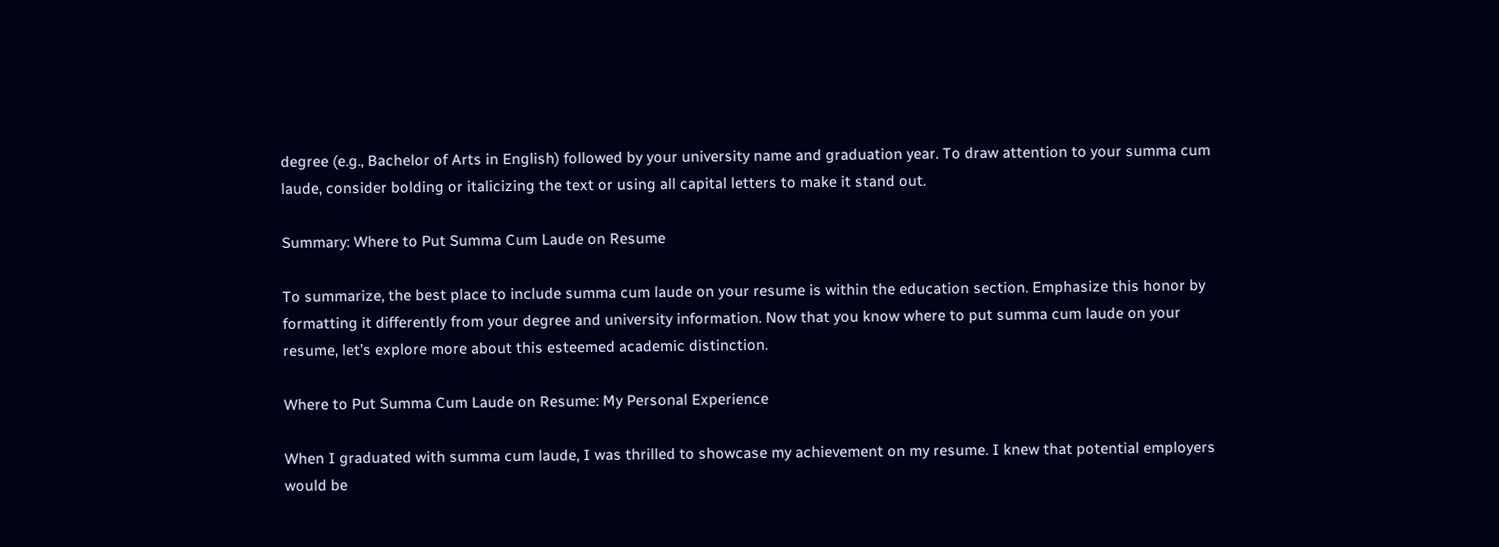degree (e.g., Bachelor of Arts in English) followed by your university name and graduation year. To draw attention to your summa cum laude, consider bolding or italicizing the text or using all capital letters to make it stand out.

Summary: Where to Put Summa Cum Laude on Resume

To summarize, the best place to include summa cum laude on your resume is within the education section. Emphasize this honor by formatting it differently from your degree and university information. Now that you know where to put summa cum laude on your resume, let’s explore more about this esteemed academic distinction.

Where to Put Summa Cum Laude on Resume: My Personal Experience

When I graduated with summa cum laude, I was thrilled to showcase my achievement on my resume. I knew that potential employers would be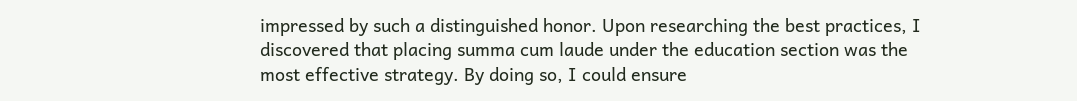impressed by such a distinguished honor. Upon researching the best practices, I discovered that placing summa cum laude under the education section was the most effective strategy. By doing so, I could ensure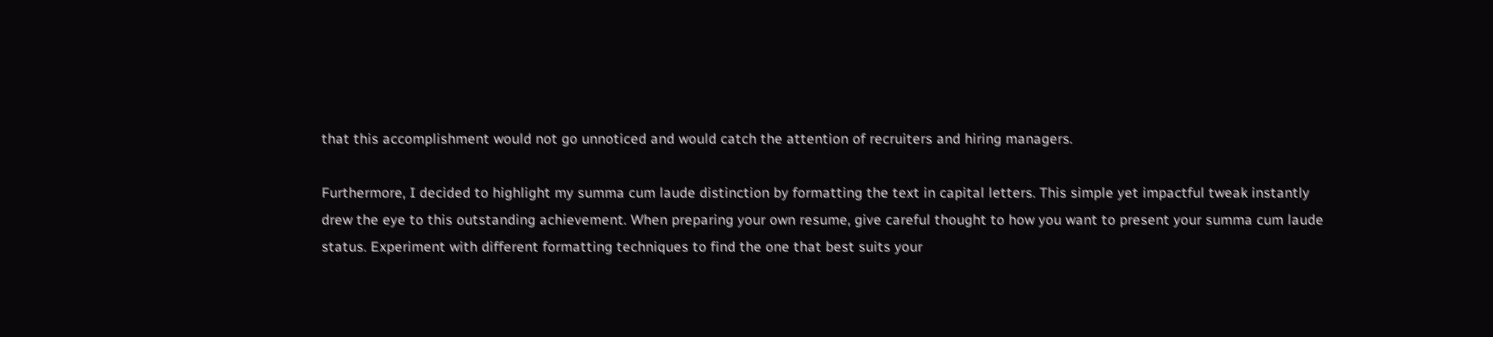that this accomplishment would not go unnoticed and would catch the attention of recruiters and hiring managers.

Furthermore, I decided to highlight my summa cum laude distinction by formatting the text in capital letters. This simple yet impactful tweak instantly drew the eye to this outstanding achievement. When preparing your own resume, give careful thought to how you want to present your summa cum laude status. Experiment with different formatting techniques to find the one that best suits your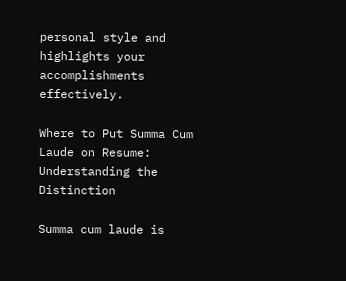personal style and highlights your accomplishments effectively.

Where to Put Summa Cum Laude on Resume: Understanding the Distinction

Summa cum laude is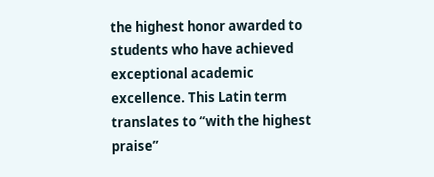the highest honor awarded to students who have achieved exceptional academic excellence. This Latin term translates to “with the highest praise”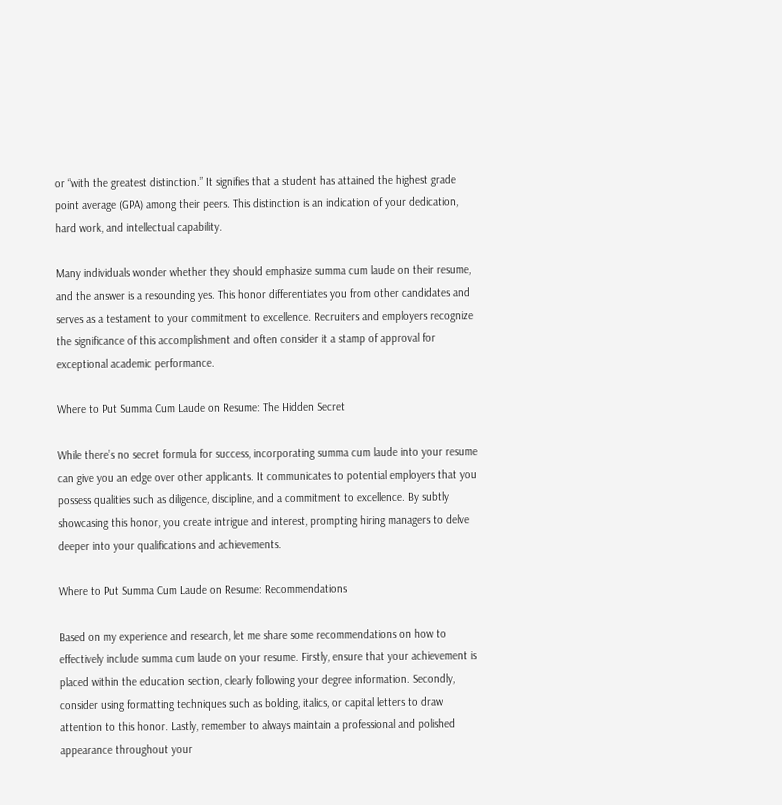or “with the greatest distinction.” It signifies that a student has attained the highest grade point average (GPA) among their peers. This distinction is an indication of your dedication, hard work, and intellectual capability.

Many individuals wonder whether they should emphasize summa cum laude on their resume, and the answer is a resounding yes. This honor differentiates you from other candidates and serves as a testament to your commitment to excellence. Recruiters and employers recognize the significance of this accomplishment and often consider it a stamp of approval for exceptional academic performance.

Where to Put Summa Cum Laude on Resume: The Hidden Secret

While there’s no secret formula for success, incorporating summa cum laude into your resume can give you an edge over other applicants. It communicates to potential employers that you possess qualities such as diligence, discipline, and a commitment to excellence. By subtly showcasing this honor, you create intrigue and interest, prompting hiring managers to delve deeper into your qualifications and achievements.

Where to Put Summa Cum Laude on Resume: Recommendations

Based on my experience and research, let me share some recommendations on how to effectively include summa cum laude on your resume. Firstly, ensure that your achievement is placed within the education section, clearly following your degree information. Secondly, consider using formatting techniques such as bolding, italics, or capital letters to draw attention to this honor. Lastly, remember to always maintain a professional and polished appearance throughout your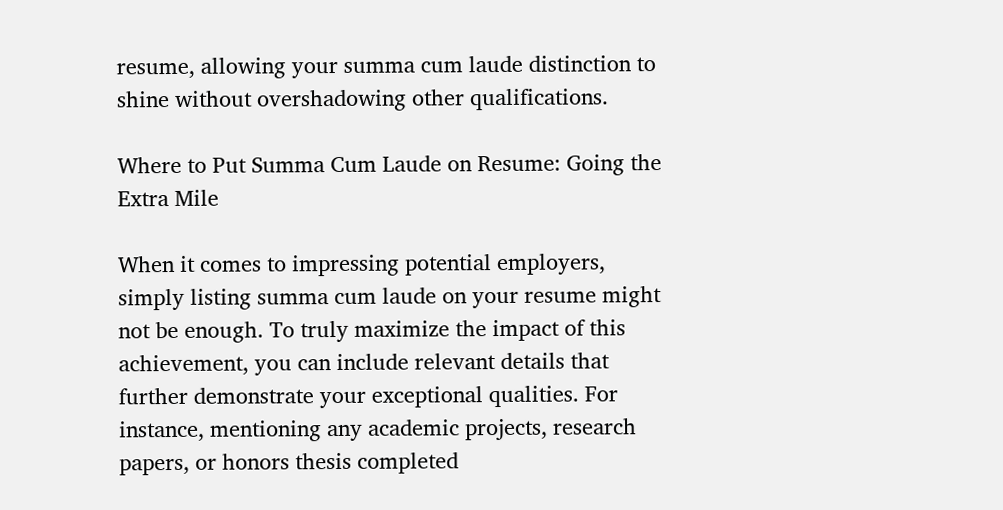resume, allowing your summa cum laude distinction to shine without overshadowing other qualifications.

Where to Put Summa Cum Laude on Resume: Going the Extra Mile

When it comes to impressing potential employers, simply listing summa cum laude on your resume might not be enough. To truly maximize the impact of this achievement, you can include relevant details that further demonstrate your exceptional qualities. For instance, mentioning any academic projects, research papers, or honors thesis completed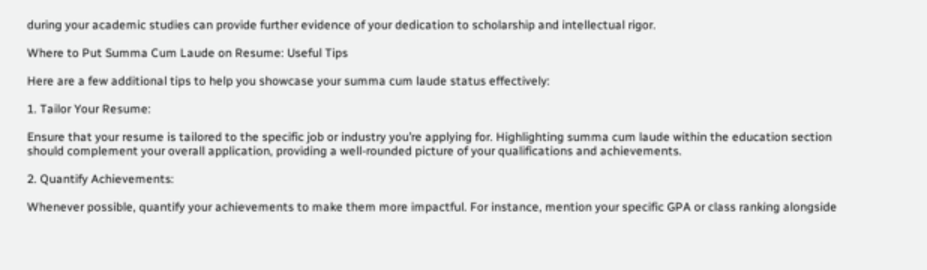during your academic studies can provide further evidence of your dedication to scholarship and intellectual rigor.

Where to Put Summa Cum Laude on Resume: Useful Tips

Here are a few additional tips to help you showcase your summa cum laude status effectively:

1. Tailor Your Resume:

Ensure that your resume is tailored to the specific job or industry you’re applying for. Highlighting summa cum laude within the education section should complement your overall application, providing a well-rounded picture of your qualifications and achievements.

2. Quantify Achievements:

Whenever possible, quantify your achievements to make them more impactful. For instance, mention your specific GPA or class ranking alongside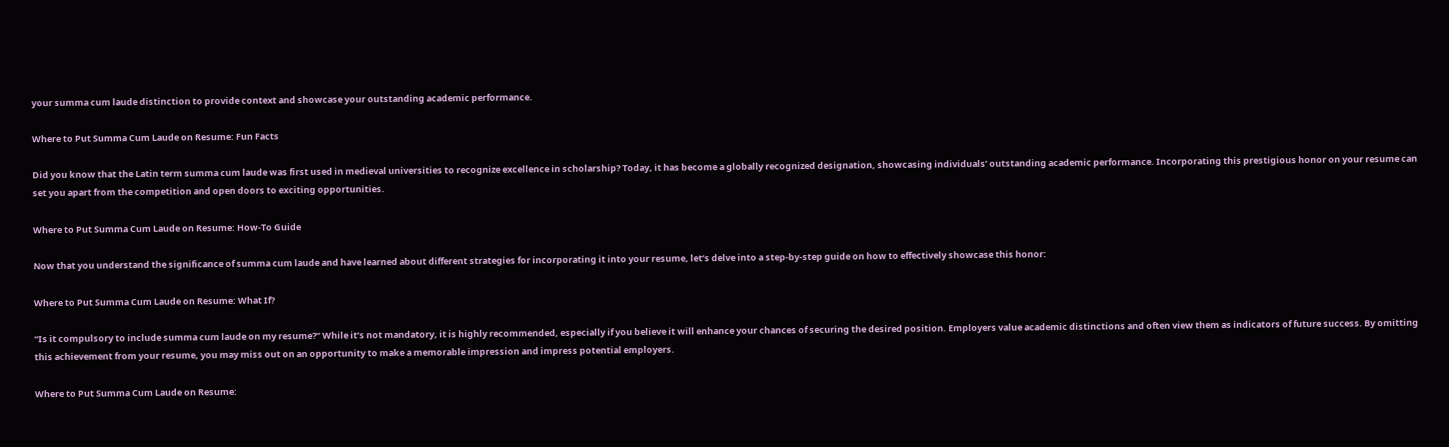your summa cum laude distinction to provide context and showcase your outstanding academic performance.

Where to Put Summa Cum Laude on Resume: Fun Facts

Did you know that the Latin term summa cum laude was first used in medieval universities to recognize excellence in scholarship? Today, it has become a globally recognized designation, showcasing individuals’ outstanding academic performance. Incorporating this prestigious honor on your resume can set you apart from the competition and open doors to exciting opportunities.

Where to Put Summa Cum Laude on Resume: How-To Guide

Now that you understand the significance of summa cum laude and have learned about different strategies for incorporating it into your resume, let’s delve into a step-by-step guide on how to effectively showcase this honor:

Where to Put Summa Cum Laude on Resume: What If?

“Is it compulsory to include summa cum laude on my resume?” While it’s not mandatory, it is highly recommended, especially if you believe it will enhance your chances of securing the desired position. Employers value academic distinctions and often view them as indicators of future success. By omitting this achievement from your resume, you may miss out on an opportunity to make a memorable impression and impress potential employers.

Where to Put Summa Cum Laude on Resume: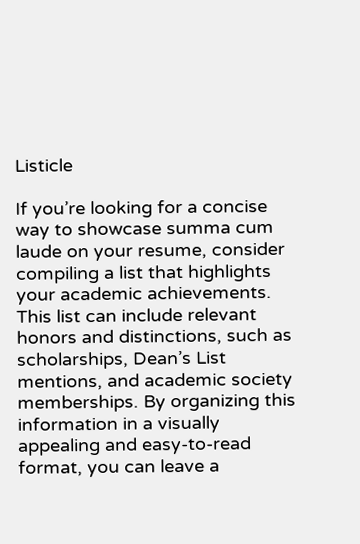Listicle

If you’re looking for a concise way to showcase summa cum laude on your resume, consider compiling a list that highlights your academic achievements. This list can include relevant honors and distinctions, such as scholarships, Dean’s List mentions, and academic society memberships. By organizing this information in a visually appealing and easy-to-read format, you can leave a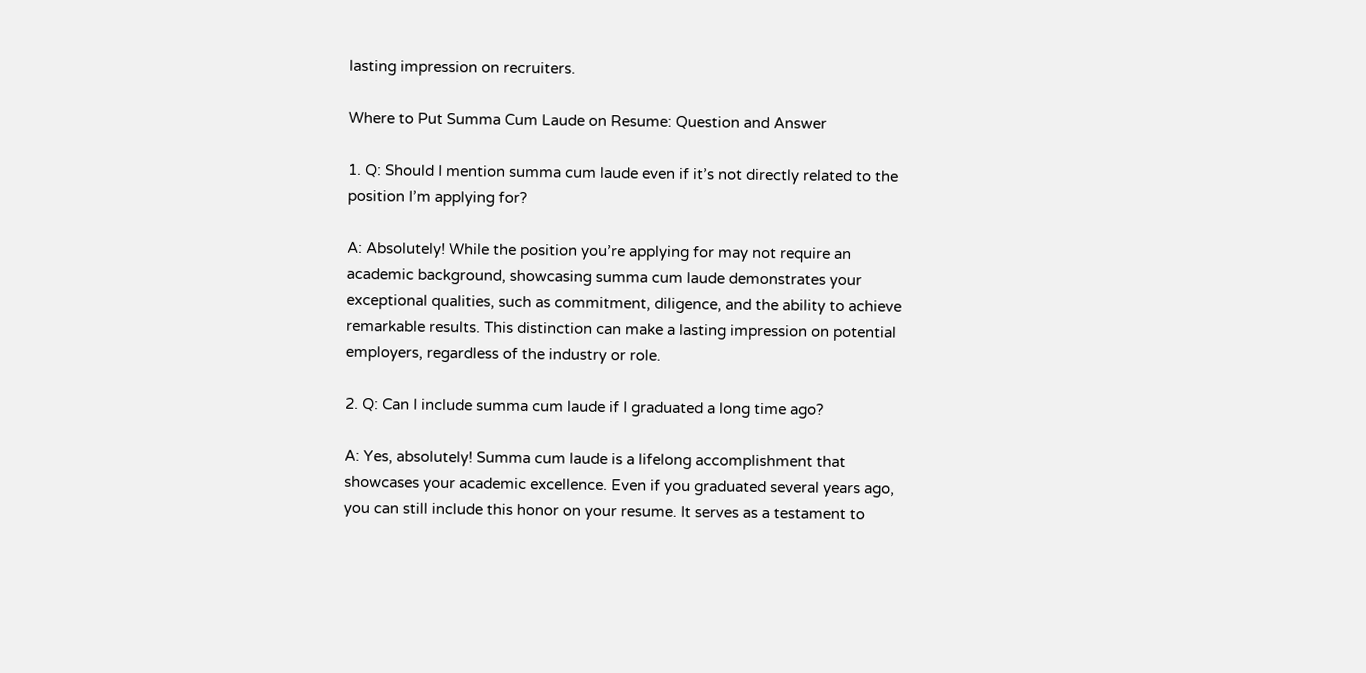lasting impression on recruiters.

Where to Put Summa Cum Laude on Resume: Question and Answer

1. Q: Should I mention summa cum laude even if it’s not directly related to the position I’m applying for?

A: Absolutely! While the position you’re applying for may not require an academic background, showcasing summa cum laude demonstrates your exceptional qualities, such as commitment, diligence, and the ability to achieve remarkable results. This distinction can make a lasting impression on potential employers, regardless of the industry or role.

2. Q: Can I include summa cum laude if I graduated a long time ago?

A: Yes, absolutely! Summa cum laude is a lifelong accomplishment that showcases your academic excellence. Even if you graduated several years ago, you can still include this honor on your resume. It serves as a testament to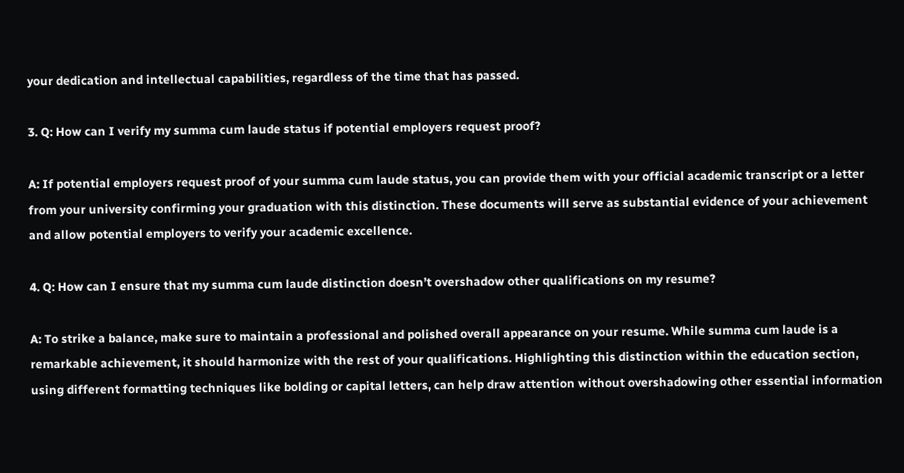your dedication and intellectual capabilities, regardless of the time that has passed.

3. Q: How can I verify my summa cum laude status if potential employers request proof?

A: If potential employers request proof of your summa cum laude status, you can provide them with your official academic transcript or a letter from your university confirming your graduation with this distinction. These documents will serve as substantial evidence of your achievement and allow potential employers to verify your academic excellence.

4. Q: How can I ensure that my summa cum laude distinction doesn’t overshadow other qualifications on my resume?

A: To strike a balance, make sure to maintain a professional and polished overall appearance on your resume. While summa cum laude is a remarkable achievement, it should harmonize with the rest of your qualifications. Highlighting this distinction within the education section, using different formatting techniques like bolding or capital letters, can help draw attention without overshadowing other essential information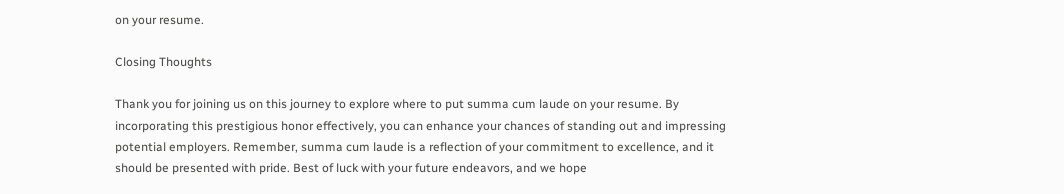on your resume.

Closing Thoughts

Thank you for joining us on this journey to explore where to put summa cum laude on your resume. By incorporating this prestigious honor effectively, you can enhance your chances of standing out and impressing potential employers. Remember, summa cum laude is a reflection of your commitment to excellence, and it should be presented with pride. Best of luck with your future endeavors, and we hope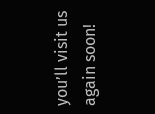you’ll visit us again soon!